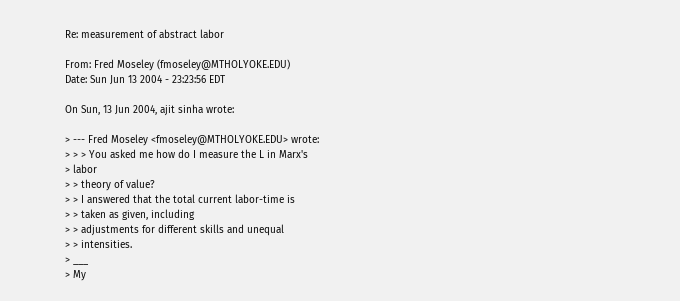Re: measurement of abstract labor

From: Fred Moseley (fmoseley@MTHOLYOKE.EDU)
Date: Sun Jun 13 2004 - 23:23:56 EDT

On Sun, 13 Jun 2004, ajit sinha wrote:

> --- Fred Moseley <fmoseley@MTHOLYOKE.EDU> wrote:
> > > You asked me how do I measure the L in Marx's
> labor
> > theory of value?
> > I answered that the total current labor-time is
> > taken as given, including
> > adjustments for different skills and unequal
> > intensities.
> ___
> My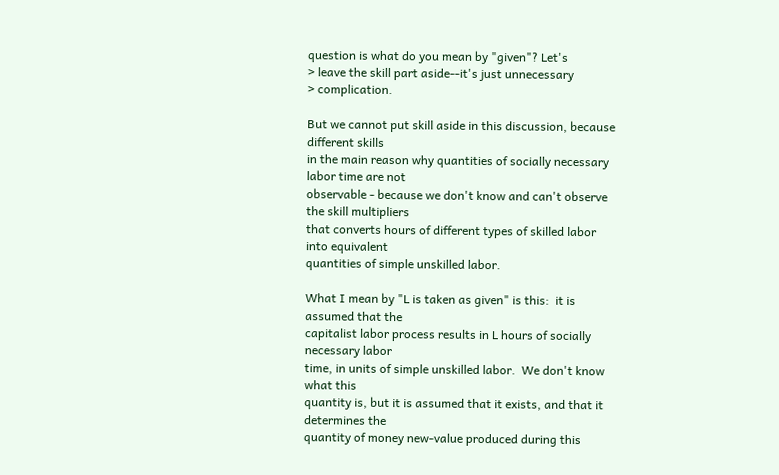question is what do you mean by "given"? Let's
> leave the skill part aside--it's just unnecessary
> complication.

But we cannot put skill aside in this discussion, because different skills
in the main reason why quantities of socially necessary labor time are not
observable - because we don't know and can't observe the skill multipliers
that converts hours of different types of skilled labor into equivalent
quantities of simple unskilled labor.

What I mean by "L is taken as given" is this:  it is assumed that the
capitalist labor process results in L hours of socially necessary labor
time, in units of simple unskilled labor.  We don't know what this
quantity is, but it is assumed that it exists, and that it determines the
quantity of money new-value produced during this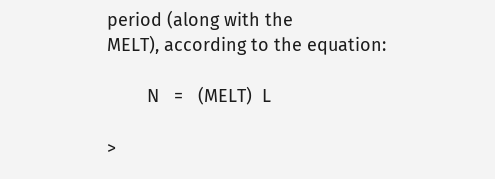period (along with the
MELT), according to the equation:

        N   =   (MELT)  L

>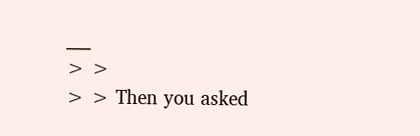___
> >
> > Then you asked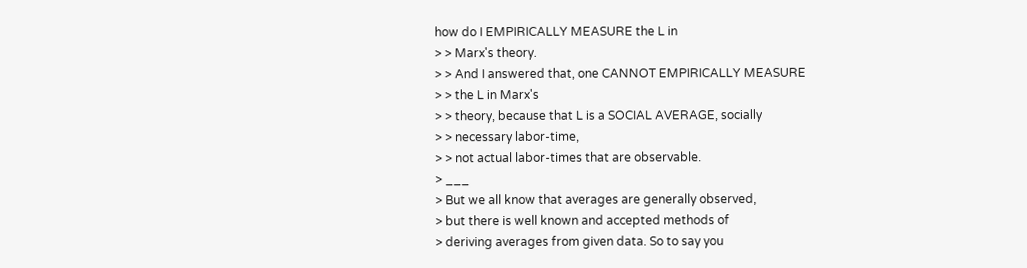how do I EMPIRICALLY MEASURE the L in
> > Marx's theory.
> > And I answered that, one CANNOT EMPIRICALLY MEASURE
> > the L in Marx's
> > theory, because that L is a SOCIAL AVERAGE, socially
> > necessary labor-time,
> > not actual labor-times that are observable.
> ___
> But we all know that averages are generally observed,
> but there is well known and accepted methods of
> deriving averages from given data. So to say you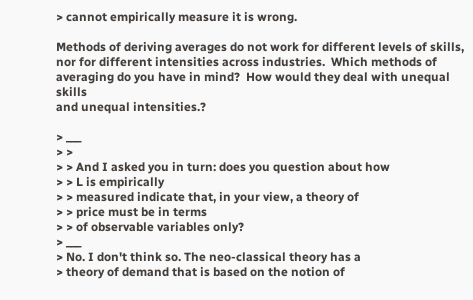> cannot empirically measure it is wrong.

Methods of deriving averages do not work for different levels of skills,
nor for different intensities across industries.  Which methods of
averaging do you have in mind?  How would they deal with unequal skills
and unequal intensities.?

> ___
> >
> > And I asked you in turn: does you question about how
> > L is empirically
> > measured indicate that, in your view, a theory of
> > price must be in terms
> > of observable variables only?
> ___
> No. I don't think so. The neo-classical theory has a
> theory of demand that is based on the notion of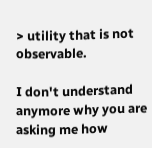> utility that is not observable.

I don't understand anymore why you are asking me how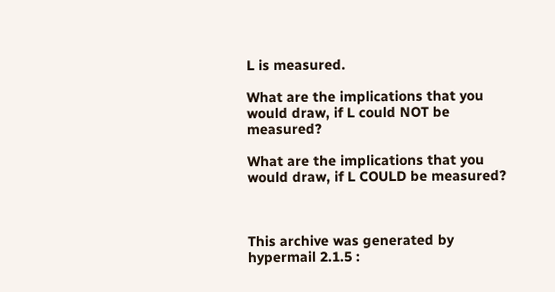L is measured.

What are the implications that you would draw, if L could NOT be measured?

What are the implications that you would draw, if L COULD be measured?



This archive was generated by hypermail 2.1.5 :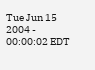Tue Jun 15 2004 - 00:00:02 EDT